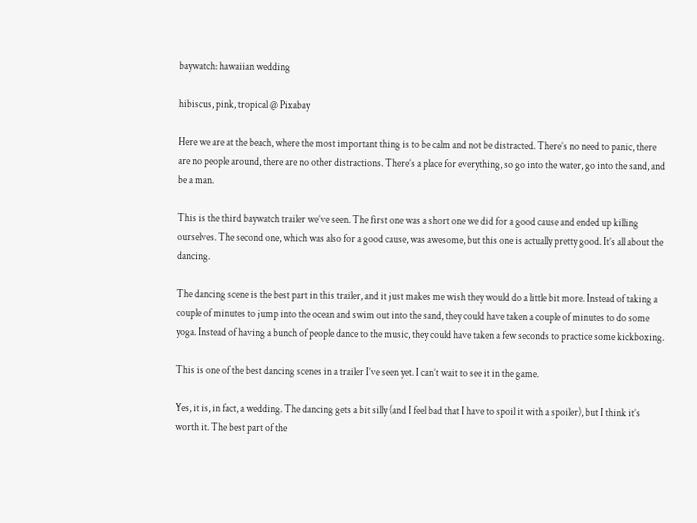baywatch: hawaiian wedding

hibiscus, pink, tropical @ Pixabay

Here we are at the beach, where the most important thing is to be calm and not be distracted. There’s no need to panic, there are no people around, there are no other distractions. There’s a place for everything, so go into the water, go into the sand, and be a man.

This is the third baywatch trailer we’ve seen. The first one was a short one we did for a good cause and ended up killing ourselves. The second one, which was also for a good cause, was awesome, but this one is actually pretty good. It’s all about the dancing.

The dancing scene is the best part in this trailer, and it just makes me wish they would do a little bit more. Instead of taking a couple of minutes to jump into the ocean and swim out into the sand, they could have taken a couple of minutes to do some yoga. Instead of having a bunch of people dance to the music, they could have taken a few seconds to practice some kickboxing.

This is one of the best dancing scenes in a trailer I’ve seen yet. I can’t wait to see it in the game.

Yes, it is, in fact, a wedding. The dancing gets a bit silly (and I feel bad that I have to spoil it with a spoiler), but I think it’s worth it. The best part of the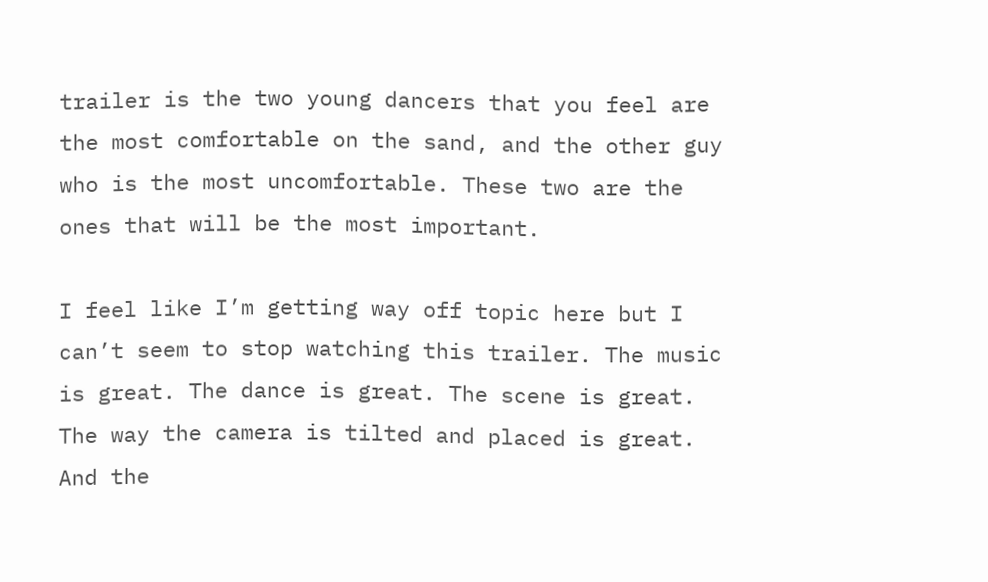trailer is the two young dancers that you feel are the most comfortable on the sand, and the other guy who is the most uncomfortable. These two are the ones that will be the most important.

I feel like I’m getting way off topic here but I can’t seem to stop watching this trailer. The music is great. The dance is great. The scene is great. The way the camera is tilted and placed is great. And the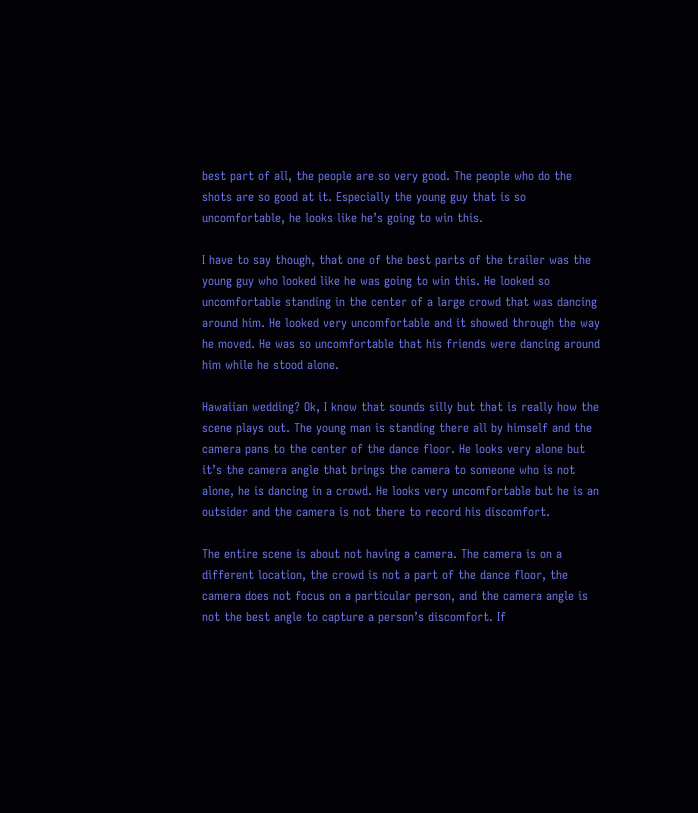best part of all, the people are so very good. The people who do the shots are so good at it. Especially the young guy that is so uncomfortable, he looks like he’s going to win this.

I have to say though, that one of the best parts of the trailer was the young guy who looked like he was going to win this. He looked so uncomfortable standing in the center of a large crowd that was dancing around him. He looked very uncomfortable and it showed through the way he moved. He was so uncomfortable that his friends were dancing around him while he stood alone.

Hawaiian wedding? Ok, I know that sounds silly but that is really how the scene plays out. The young man is standing there all by himself and the camera pans to the center of the dance floor. He looks very alone but it’s the camera angle that brings the camera to someone who is not alone, he is dancing in a crowd. He looks very uncomfortable but he is an outsider and the camera is not there to record his discomfort.

The entire scene is about not having a camera. The camera is on a different location, the crowd is not a part of the dance floor, the camera does not focus on a particular person, and the camera angle is not the best angle to capture a person’s discomfort. If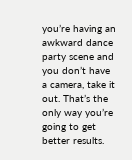you’re having an awkward dance party scene and you don’t have a camera, take it out. That’s the only way you’re going to get better results.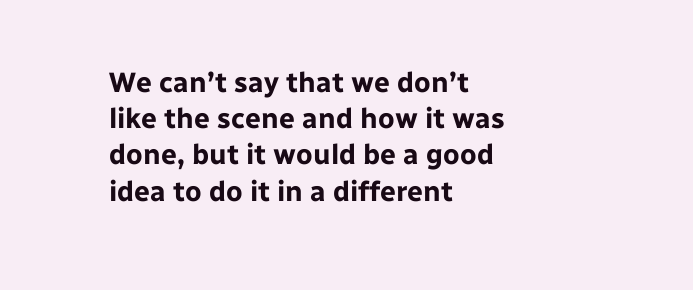We can’t say that we don’t like the scene and how it was done, but it would be a good idea to do it in a different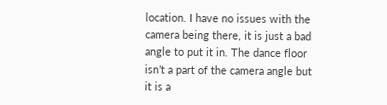location. I have no issues with the camera being there, it is just a bad angle to put it in. The dance floor isn’t a part of the camera angle but it is a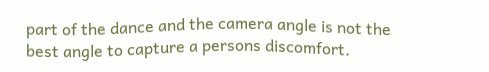part of the dance and the camera angle is not the best angle to capture a persons discomfort.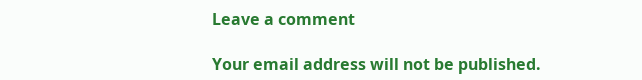Leave a comment

Your email address will not be published.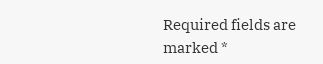Required fields are marked *